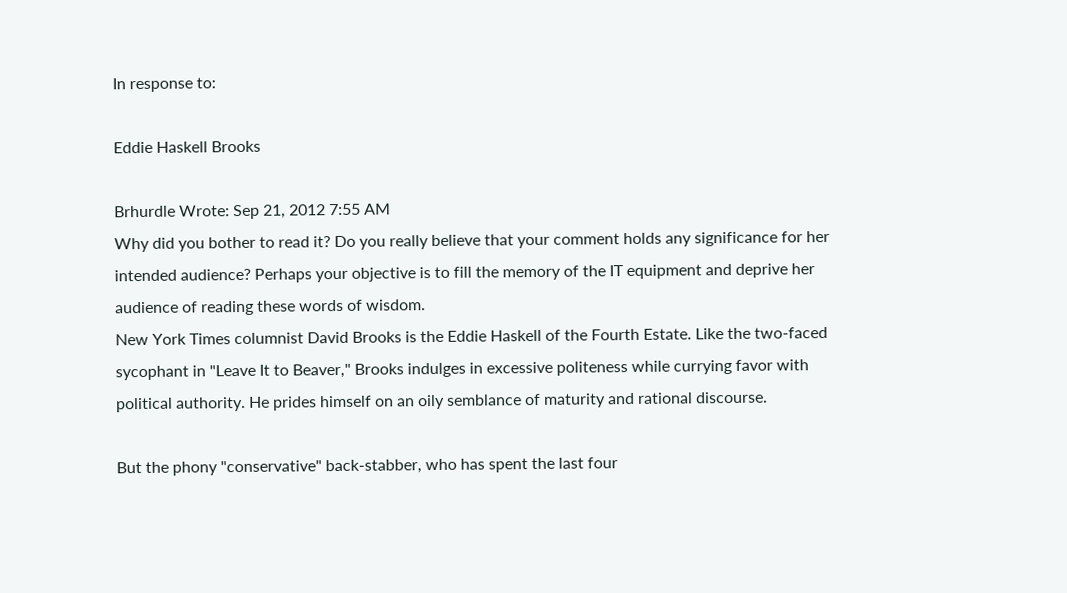In response to:

Eddie Haskell Brooks

Brhurdle Wrote: Sep 21, 2012 7:55 AM
Why did you bother to read it? Do you really believe that your comment holds any significance for her intended audience? Perhaps your objective is to fill the memory of the IT equipment and deprive her audience of reading these words of wisdom.
New York Times columnist David Brooks is the Eddie Haskell of the Fourth Estate. Like the two-faced sycophant in "Leave It to Beaver," Brooks indulges in excessive politeness while currying favor with political authority. He prides himself on an oily semblance of maturity and rational discourse.

But the phony "conservative" back-stabber, who has spent the last four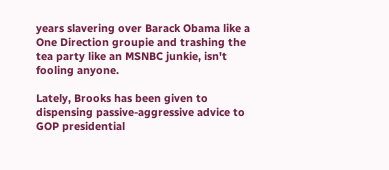years slavering over Barack Obama like a One Direction groupie and trashing the tea party like an MSNBC junkie, isn't fooling anyone.

Lately, Brooks has been given to dispensing passive-aggressive advice to GOP presidential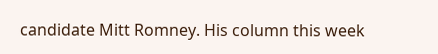candidate Mitt Romney. His column this week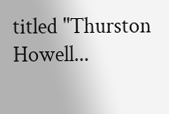titled "Thurston Howell...